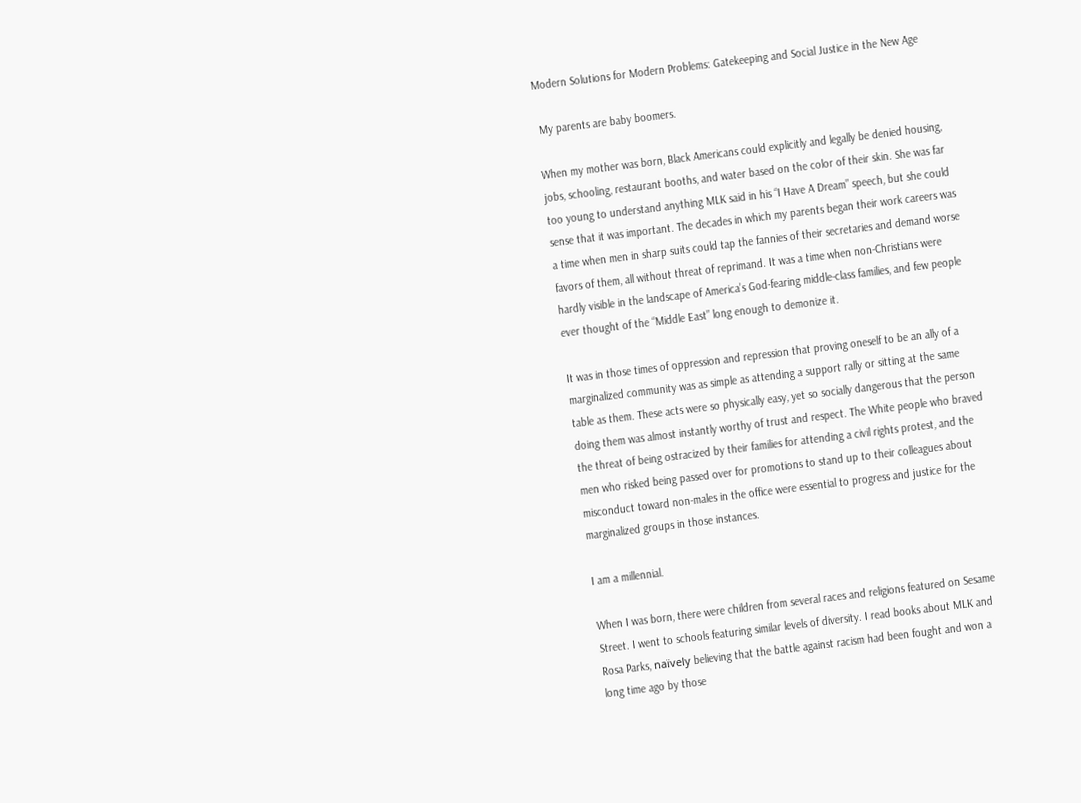Modern Solutions for Modern Problems: Gatekeeping and Social Justice in the New Age

 My parents are baby boomers.

When my mother was born, Black Americans could explicitly and legally be denied housing, jobs, schooling, restaurant booths, and water based on the color of their skin. She was far too young to understand anything MLK said in his “I Have A Dream” speech, but she could sense that it was important. The decades in which my parents began their work careers was a time when men in sharp suits could tap the fannies of their secretaries and demand worse favors of them, all without threat of reprimand. It was a time when non-Christians were hardly visible in the landscape of America’s God-fearing middle-class families, and few people ever thought of the “Middle East” long enough to demonize it.

It was in those times of oppression and repression that proving oneself to be an ally of a marginalized community was as simple as attending a support rally or sitting at the same table as them. These acts were so physically easy, yet so socially dangerous that the person doing them was almost instantly worthy of trust and respect. The White people who braved the threat of being ostracized by their families for attending a civil rights protest, and the men who risked being passed over for promotions to stand up to their colleagues about misconduct toward non-males in the office were essential to progress and justice for the marginalized groups in those instances.

I am a millennial.

When I was born, there were children from several races and religions featured on Sesame Street. I went to schools featuring similar levels of diversity. I read books about MLK and Rosa Parks, naïvely believing that the battle against racism had been fought and won a long time ago by those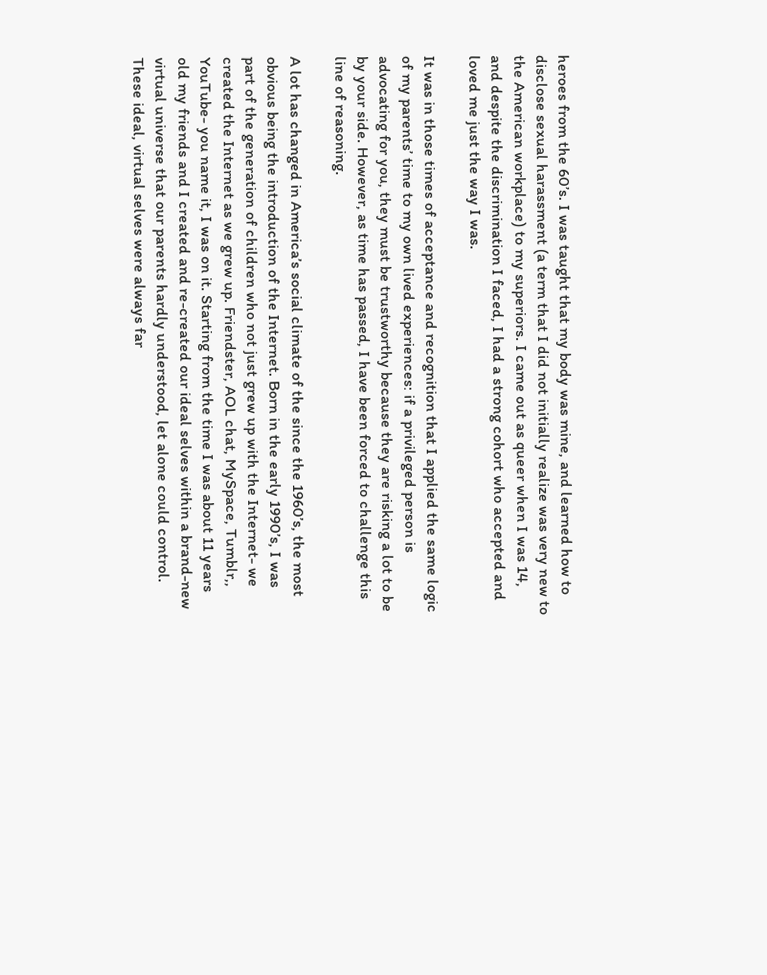heroes from the 60’s. I was taught that my body was mine, and learned how to disclose sexual harassment (a term that I did not initially realize was very new to the American workplace) to my superiors. I came out as queer when I was 14, and despite the discrimination I faced, I had a strong cohort who accepted and loved me just the way I was.

It was in those times of acceptance and recognition that I applied the same logic of my parents’ time to my own lived experiences: if a privileged person is advocating for you, they must be trustworthy because they are risking a lot to be by your side. However, as time has passed, I have been forced to challenge this line of reasoning.

A lot has changed in America’s social climate of the since the 1960’s, the most obvious being the introduction of the Internet. Born in the early 1990’s, I was part of the generation of children who not just grew up with the Internet- we created the Internet as we grew up. Friendster, AOL chat, MySpace, Tumblr,, YouTube- you name it, I was on it. Starting from the time I was about 11 years old my friends and I created and re-created our ideal selves within a brand-new virtual universe that our parents hardly understood, let alone could control. These ideal, virtual selves were always far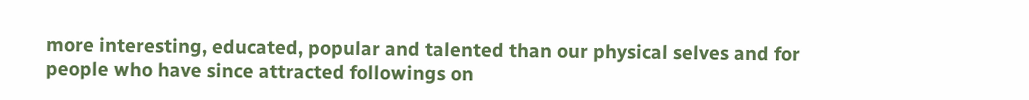more interesting, educated, popular and talented than our physical selves and for people who have since attracted followings on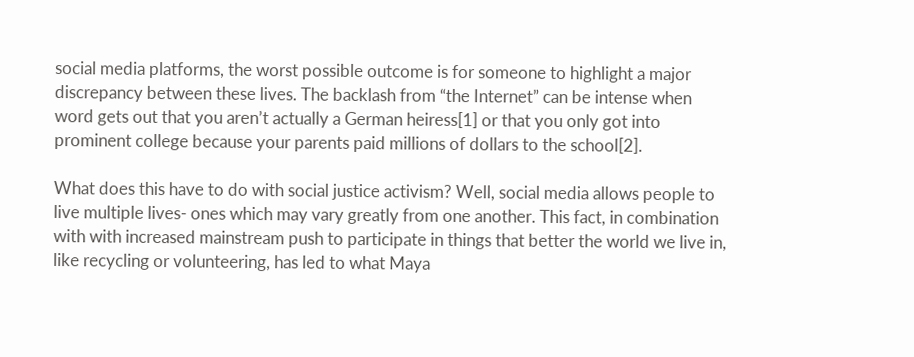social media platforms, the worst possible outcome is for someone to highlight a major discrepancy between these lives. The backlash from “the Internet” can be intense when word gets out that you aren’t actually a German heiress[1] or that you only got into prominent college because your parents paid millions of dollars to the school[2].

What does this have to do with social justice activism? Well, social media allows people to live multiple lives- ones which may vary greatly from one another. This fact, in combination with with increased mainstream push to participate in things that better the world we live in, like recycling or volunteering, has led to what Maya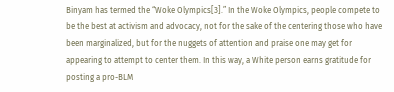Binyam has termed the “Woke Olympics[3].” In the Woke Olympics, people compete to be the best at activism and advocacy, not for the sake of the centering those who have been marginalized, but for the nuggets of attention and praise one may get for appearing to attempt to center them. In this way, a White person earns gratitude for posting a pro-BLM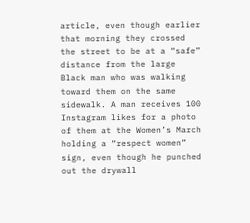article, even though earlier that morning they crossed the street to be at a “safe” distance from the large Black man who was walking toward them on the same sidewalk. A man receives 100 Instagram likes for a photo of them at the Women’s March holding a “respect women” sign, even though he punched out the drywall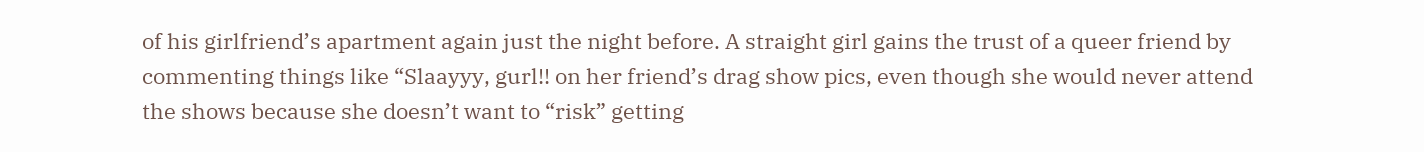of his girlfriend’s apartment again just the night before. A straight girl gains the trust of a queer friend by commenting things like “Slaayyy, gurl!! on her friend’s drag show pics, even though she would never attend the shows because she doesn’t want to “risk” getting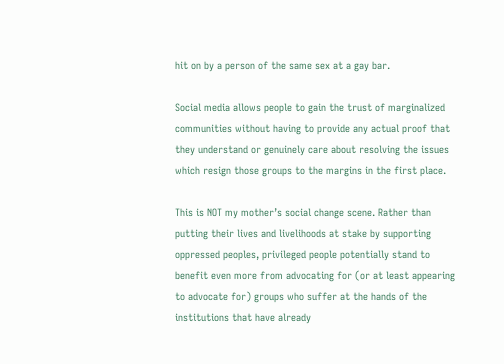hit on by a person of the same sex at a gay bar.

Social media allows people to gain the trust of marginalized communities without having to provide any actual proof that they understand or genuinely care about resolving the issues which resign those groups to the margins in the first place.

This is NOT my mother’s social change scene. Rather than putting their lives and livelihoods at stake by supporting oppressed peoples, privileged people potentially stand to benefit even more from advocating for (or at least appearing to advocate for) groups who suffer at the hands of the institutions that have already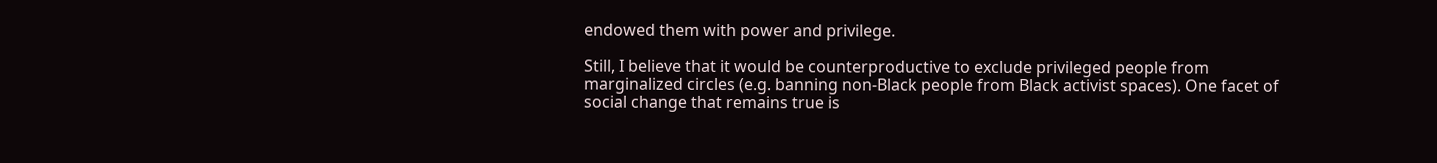endowed them with power and privilege.

Still, I believe that it would be counterproductive to exclude privileged people from marginalized circles (e.g. banning non-Black people from Black activist spaces). One facet of social change that remains true is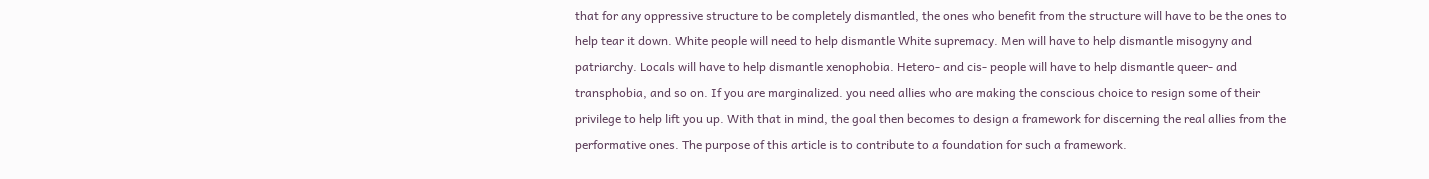that for any oppressive structure to be completely dismantled, the ones who benefit from the structure will have to be the ones to help tear it down. White people will need to help dismantle White supremacy. Men will have to help dismantle misogyny and patriarchy. Locals will have to help dismantle xenophobia. Hetero- and cis- people will have to help dismantle queer- and transphobia, and so on. If you are marginalized. you need allies who are making the conscious choice to resign some of their privilege to help lift you up. With that in mind, the goal then becomes to design a framework for discerning the real allies from the performative ones. The purpose of this article is to contribute to a foundation for such a framework.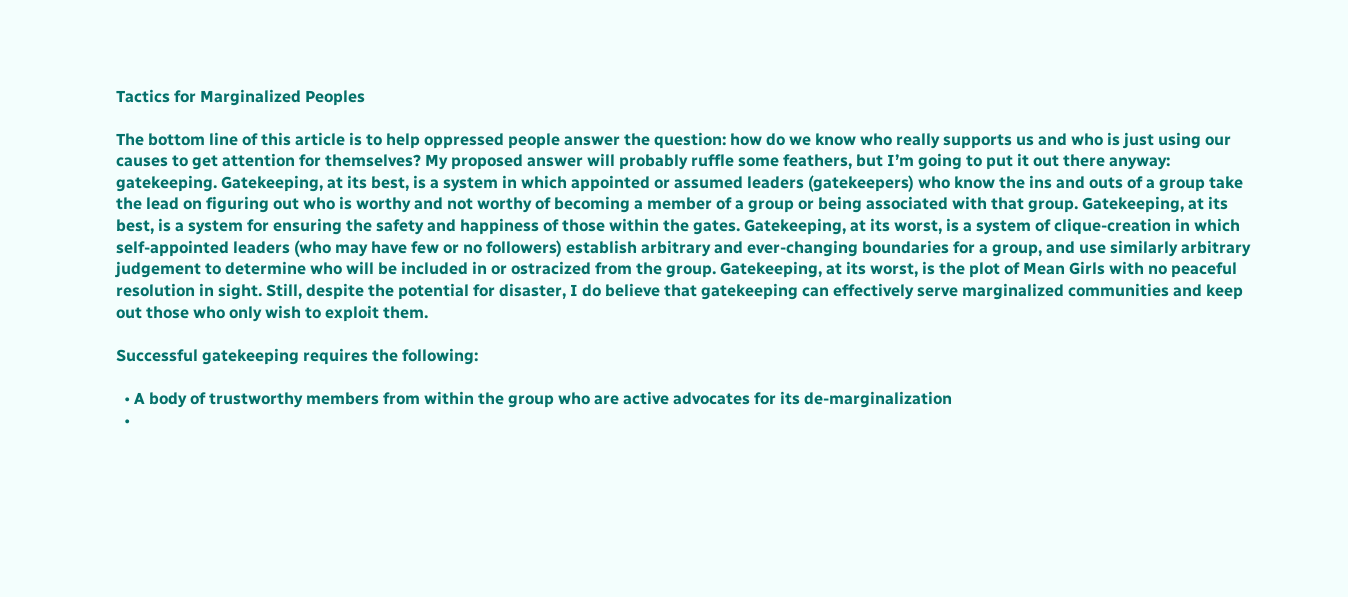Tactics for Marginalized Peoples

The bottom line of this article is to help oppressed people answer the question: how do we know who really supports us and who is just using our causes to get attention for themselves? My proposed answer will probably ruffle some feathers, but I’m going to put it out there anyway: gatekeeping. Gatekeeping, at its best, is a system in which appointed or assumed leaders (gatekeepers) who know the ins and outs of a group take the lead on figuring out who is worthy and not worthy of becoming a member of a group or being associated with that group. Gatekeeping, at its best, is a system for ensuring the safety and happiness of those within the gates. Gatekeeping, at its worst, is a system of clique-creation in which self-appointed leaders (who may have few or no followers) establish arbitrary and ever-changing boundaries for a group, and use similarly arbitrary judgement to determine who will be included in or ostracized from the group. Gatekeeping, at its worst, is the plot of Mean Girls with no peaceful resolution in sight. Still, despite the potential for disaster, I do believe that gatekeeping can effectively serve marginalized communities and keep out those who only wish to exploit them.

Successful gatekeeping requires the following:

  • A body of trustworthy members from within the group who are active advocates for its de-marginalization
  •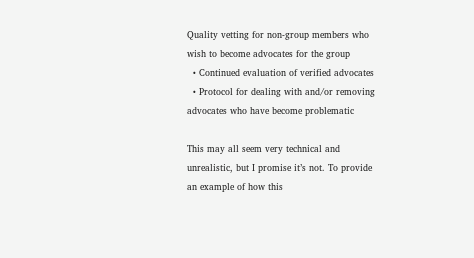Quality vetting for non-group members who wish to become advocates for the group
  • Continued evaluation of verified advocates
  • Protocol for dealing with and/or removing advocates who have become problematic

This may all seem very technical and unrealistic, but I promise it’s not. To provide an example of how this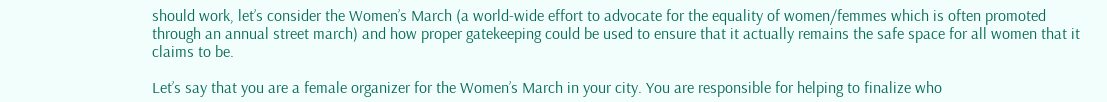should work, let’s consider the Women’s March (a world-wide effort to advocate for the equality of women/femmes which is often promoted through an annual street march) and how proper gatekeeping could be used to ensure that it actually remains the safe space for all women that it claims to be.

Let’s say that you are a female organizer for the Women’s March in your city. You are responsible for helping to finalize who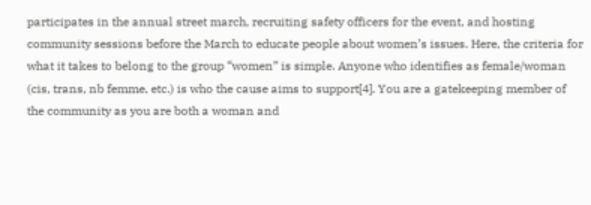participates in the annual street march, recruiting safety officers for the event, and hosting community sessions before the March to educate people about women’s issues. Here, the criteria for what it takes to belong to the group “women” is simple. Anyone who identifies as female/woman (cis, trans, nb femme, etc.) is who the cause aims to support[4]. You are a gatekeeping member of the community as you are both a woman and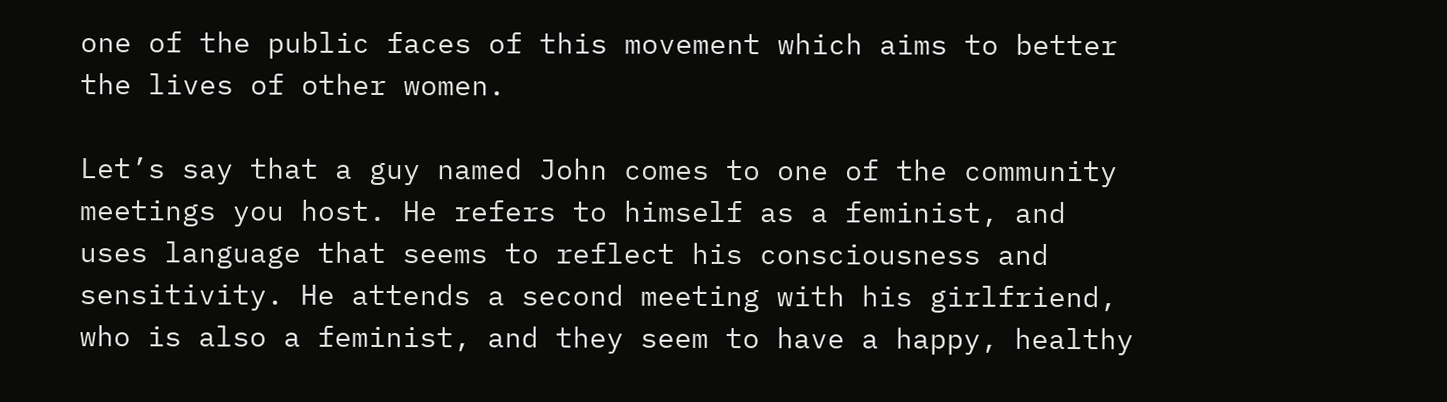one of the public faces of this movement which aims to better the lives of other women.

Let’s say that a guy named John comes to one of the community meetings you host. He refers to himself as a feminist, and uses language that seems to reflect his consciousness and sensitivity. He attends a second meeting with his girlfriend, who is also a feminist, and they seem to have a happy, healthy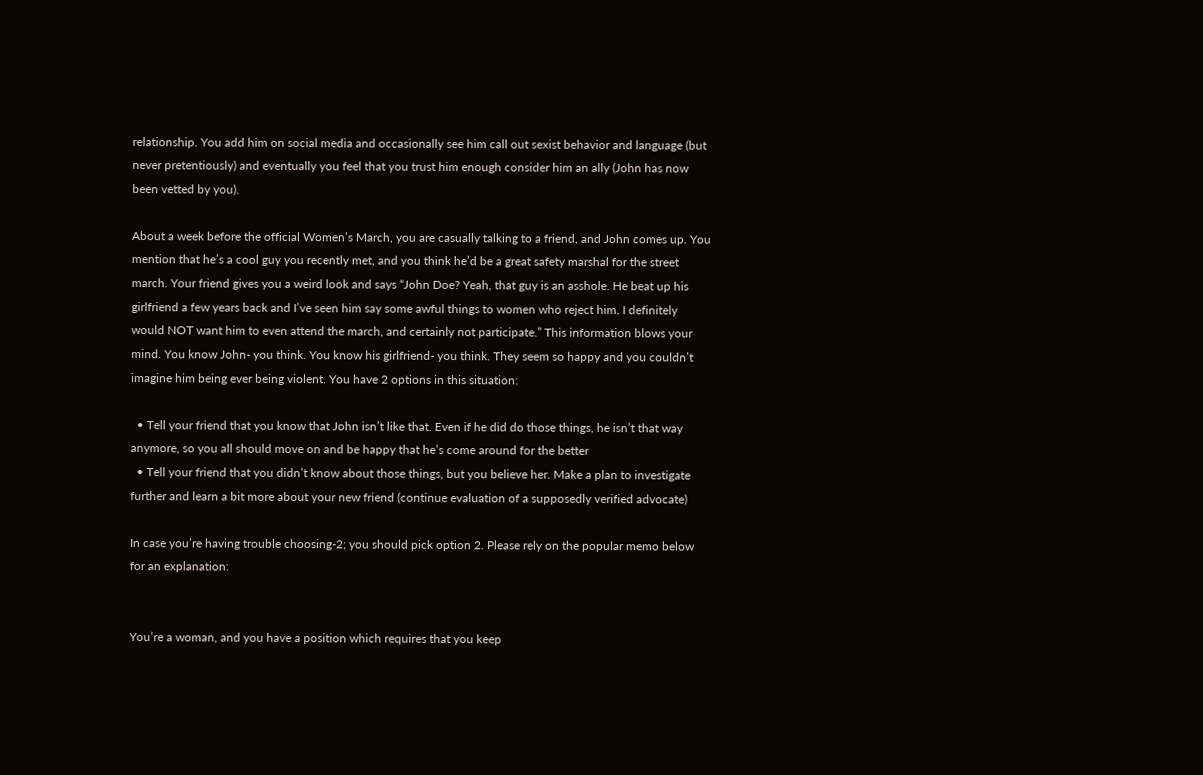relationship. You add him on social media and occasionally see him call out sexist behavior and language (but never pretentiously) and eventually you feel that you trust him enough consider him an ally (John has now been vetted by you).

About a week before the official Women’s March, you are casually talking to a friend, and John comes up. You mention that he’s a cool guy you recently met, and you think he’d be a great safety marshal for the street march. Your friend gives you a weird look and says “John Doe? Yeah, that guy is an asshole. He beat up his girlfriend a few years back and I’ve seen him say some awful things to women who reject him. I definitely would NOT want him to even attend the march, and certainly not participate.” This information blows your mind. You know John- you think. You know his girlfriend- you think. They seem so happy and you couldn’t imagine him being ever being violent. You have 2 options in this situation:

  • Tell your friend that you know that John isn’t like that. Even if he did do those things, he isn’t that way anymore, so you all should move on and be happy that he’s come around for the better
  • Tell your friend that you didn’t know about those things, but you believe her. Make a plan to investigate further and learn a bit more about your new friend (continue evaluation of a supposedly verified advocate)

In case you’re having trouble choosing-2; you should pick option 2. Please rely on the popular memo below for an explanation:


You’re a woman, and you have a position which requires that you keep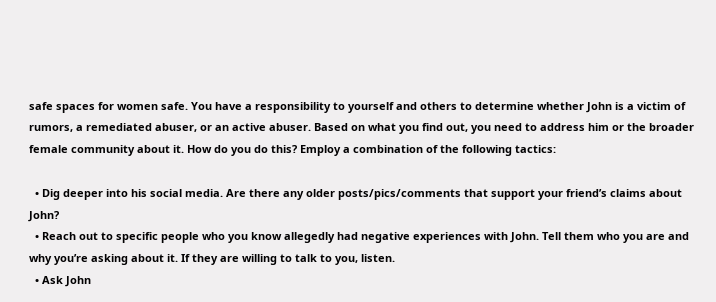safe spaces for women safe. You have a responsibility to yourself and others to determine whether John is a victim of rumors, a remediated abuser, or an active abuser. Based on what you find out, you need to address him or the broader female community about it. How do you do this? Employ a combination of the following tactics:

  • Dig deeper into his social media. Are there any older posts/pics/comments that support your friend’s claims about John?
  • Reach out to specific people who you know allegedly had negative experiences with John. Tell them who you are and why you’re asking about it. If they are willing to talk to you, listen.
  • Ask John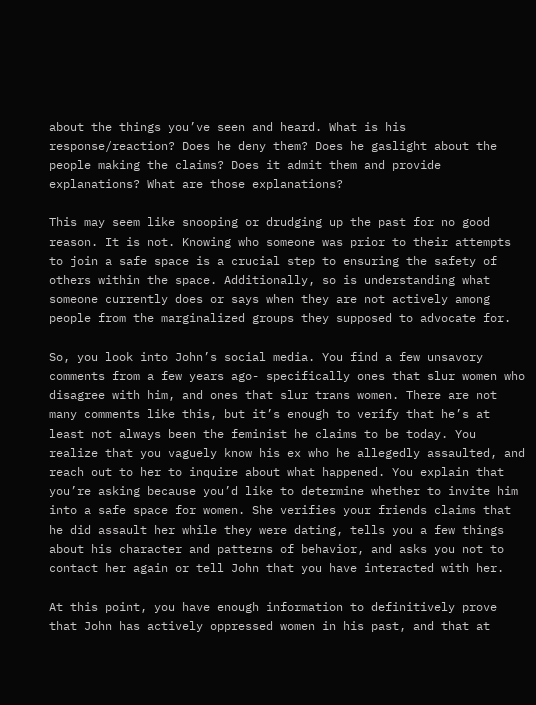about the things you’ve seen and heard. What is his response/reaction? Does he deny them? Does he gaslight about the people making the claims? Does it admit them and provide explanations? What are those explanations?

This may seem like snooping or drudging up the past for no good reason. It is not. Knowing who someone was prior to their attempts to join a safe space is a crucial step to ensuring the safety of others within the space. Additionally, so is understanding what someone currently does or says when they are not actively among people from the marginalized groups they supposed to advocate for.

So, you look into John’s social media. You find a few unsavory comments from a few years ago- specifically ones that slur women who disagree with him, and ones that slur trans women. There are not many comments like this, but it’s enough to verify that he’s at least not always been the feminist he claims to be today. You realize that you vaguely know his ex who he allegedly assaulted, and reach out to her to inquire about what happened. You explain that you’re asking because you’d like to determine whether to invite him into a safe space for women. She verifies your friends claims that he did assault her while they were dating, tells you a few things about his character and patterns of behavior, and asks you not to contact her again or tell John that you have interacted with her.

At this point, you have enough information to definitively prove that John has actively oppressed women in his past, and that at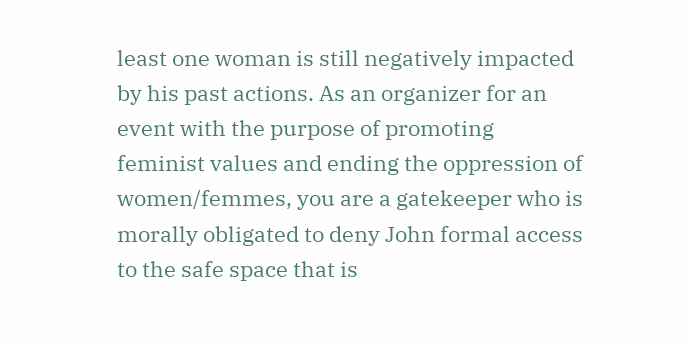least one woman is still negatively impacted by his past actions. As an organizer for an event with the purpose of promoting feminist values and ending the oppression of women/femmes, you are a gatekeeper who is morally obligated to deny John formal access to the safe space that is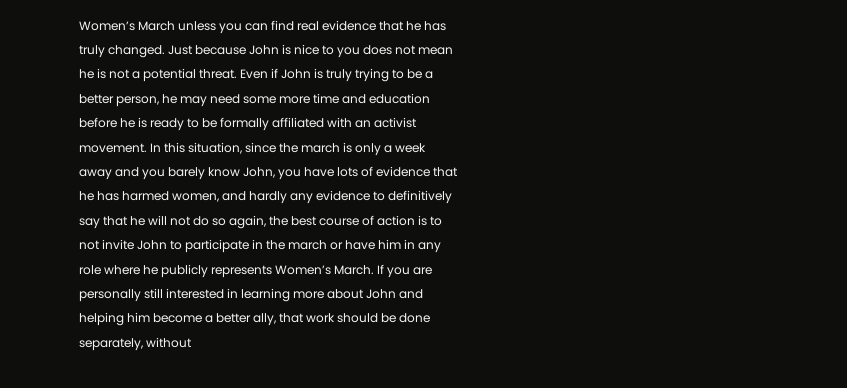Women’s March unless you can find real evidence that he has truly changed. Just because John is nice to you does not mean he is not a potential threat. Even if John is truly trying to be a better person, he may need some more time and education before he is ready to be formally affiliated with an activist movement. In this situation, since the march is only a week away and you barely know John, you have lots of evidence that he has harmed women, and hardly any evidence to definitively say that he will not do so again, the best course of action is to not invite John to participate in the march or have him in any role where he publicly represents Women’s March. If you are personally still interested in learning more about John and helping him become a better ally, that work should be done separately, without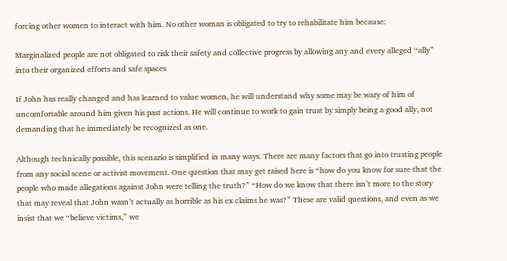forcing other women to interact with him. No other woman is obligated to try to rehabilitate him because:

Marginalized people are not obligated to risk their safety and collective progress by allowing any and every alleged “ally” into their organized efforts and safe spaces

If John has really changed and has learned to value women, he will understand why some may be wary of him of uncomfortable around him given his past actions. He will continue to work to gain trust by simply being a good ally, not demanding that he immediately be recognized as one.

Although technically possible, this scenario is simplified in many ways. There are many factors that go into trusting people from any social scene or activist movement. One question that may get raised here is “how do you know for sure that the people who made allegations against John were telling the truth?” “How do we know that there isn’t more to the story that may reveal that John wasn’t actually as horrible as his ex claims he was?” These are valid questions, and even as we insist that we “believe victims,” we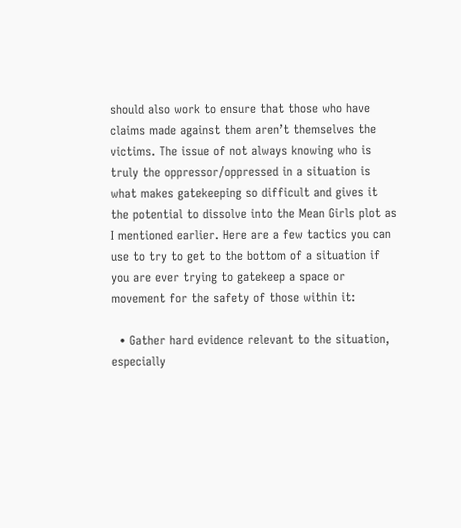should also work to ensure that those who have claims made against them aren’t themselves the victims. The issue of not always knowing who is truly the oppressor/oppressed in a situation is what makes gatekeeping so difficult and gives it the potential to dissolve into the Mean Girls plot as I mentioned earlier. Here are a few tactics you can use to try to get to the bottom of a situation if you are ever trying to gatekeep a space or movement for the safety of those within it:

  • Gather hard evidence relevant to the situation, especially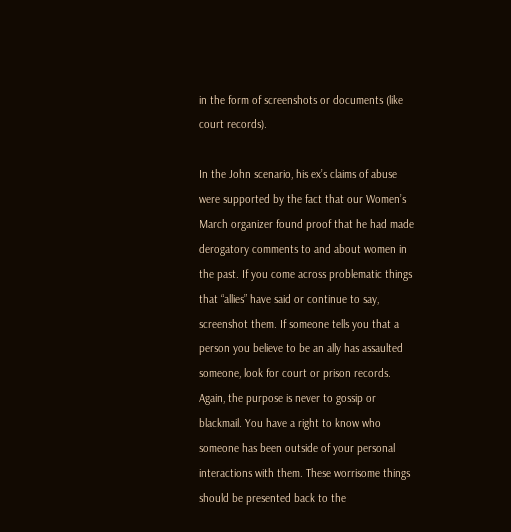in the form of screenshots or documents (like court records).

In the John scenario, his ex’s claims of abuse were supported by the fact that our Women’s March organizer found proof that he had made derogatory comments to and about women in the past. If you come across problematic things that “allies” have said or continue to say, screenshot them. If someone tells you that a person you believe to be an ally has assaulted someone, look for court or prison records. Again, the purpose is never to gossip or blackmail. You have a right to know who someone has been outside of your personal interactions with them. These worrisome things should be presented back to the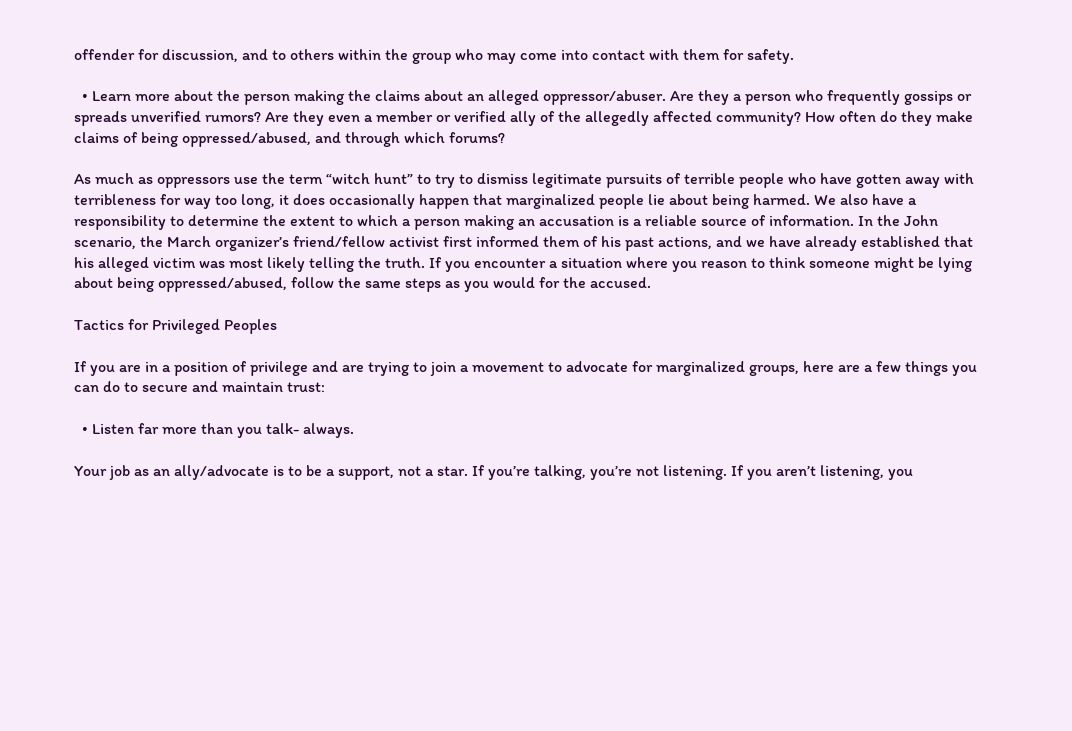offender for discussion, and to others within the group who may come into contact with them for safety.

  • Learn more about the person making the claims about an alleged oppressor/abuser. Are they a person who frequently gossips or spreads unverified rumors? Are they even a member or verified ally of the allegedly affected community? How often do they make claims of being oppressed/abused, and through which forums?

As much as oppressors use the term “witch hunt” to try to dismiss legitimate pursuits of terrible people who have gotten away with terribleness for way too long, it does occasionally happen that marginalized people lie about being harmed. We also have a responsibility to determine the extent to which a person making an accusation is a reliable source of information. In the John scenario, the March organizer’s friend/fellow activist first informed them of his past actions, and we have already established that his alleged victim was most likely telling the truth. If you encounter a situation where you reason to think someone might be lying about being oppressed/abused, follow the same steps as you would for the accused.

Tactics for Privileged Peoples

If you are in a position of privilege and are trying to join a movement to advocate for marginalized groups, here are a few things you can do to secure and maintain trust:

  • Listen far more than you talk- always.

Your job as an ally/advocate is to be a support, not a star. If you’re talking, you’re not listening. If you aren’t listening, you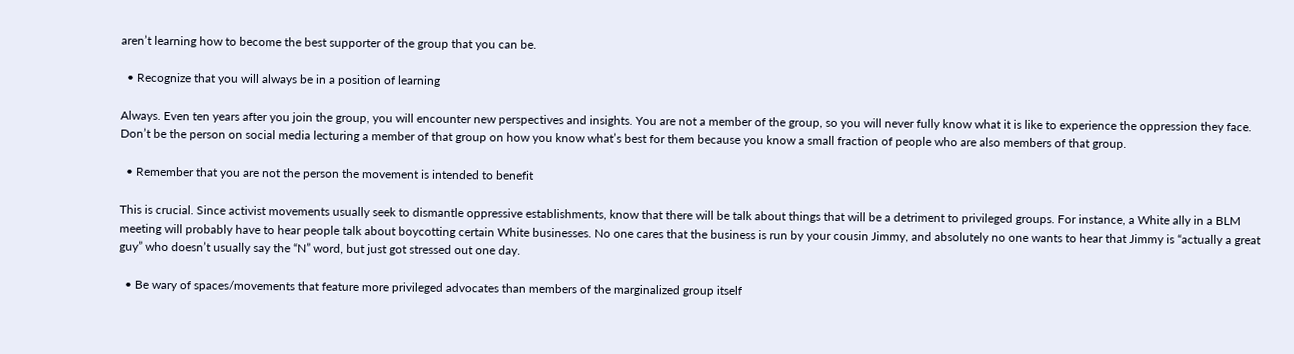aren’t learning how to become the best supporter of the group that you can be.

  • Recognize that you will always be in a position of learning

Always. Even ten years after you join the group, you will encounter new perspectives and insights. You are not a member of the group, so you will never fully know what it is like to experience the oppression they face. Don’t be the person on social media lecturing a member of that group on how you know what’s best for them because you know a small fraction of people who are also members of that group.

  • Remember that you are not the person the movement is intended to benefit

This is crucial. Since activist movements usually seek to dismantle oppressive establishments, know that there will be talk about things that will be a detriment to privileged groups. For instance, a White ally in a BLM meeting will probably have to hear people talk about boycotting certain White businesses. No one cares that the business is run by your cousin Jimmy, and absolutely no one wants to hear that Jimmy is “actually a great guy” who doesn’t usually say the “N” word, but just got stressed out one day.

  • Be wary of spaces/movements that feature more privileged advocates than members of the marginalized group itself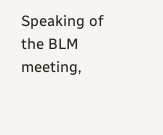Speaking of the BLM meeting,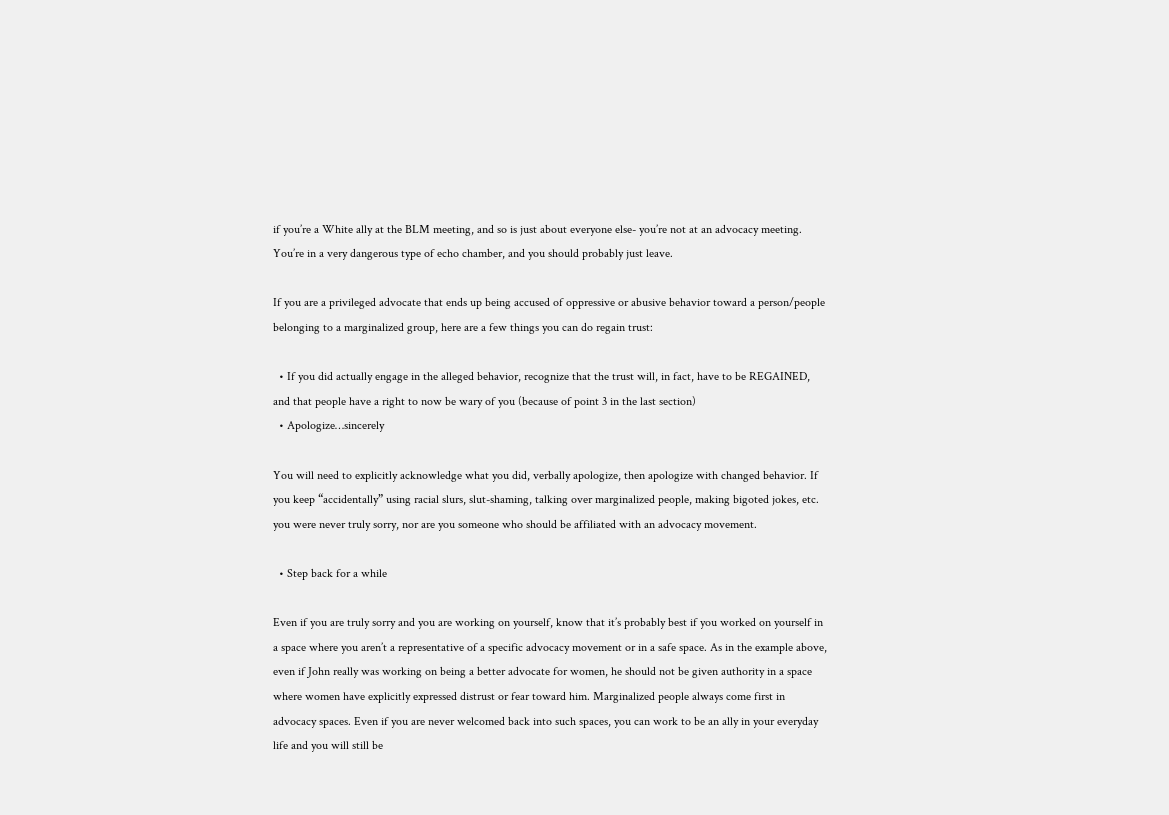if you’re a White ally at the BLM meeting, and so is just about everyone else- you’re not at an advocacy meeting. You’re in a very dangerous type of echo chamber, and you should probably just leave.

If you are a privileged advocate that ends up being accused of oppressive or abusive behavior toward a person/people belonging to a marginalized group, here are a few things you can do regain trust:

  • If you did actually engage in the alleged behavior, recognize that the trust will, in fact, have to be REGAINED, and that people have a right to now be wary of you (because of point 3 in the last section)
  • Apologize…sincerely

You will need to explicitly acknowledge what you did, verbally apologize, then apologize with changed behavior. If you keep “accidentally” using racial slurs, slut-shaming, talking over marginalized people, making bigoted jokes, etc. you were never truly sorry, nor are you someone who should be affiliated with an advocacy movement.

  • Step back for a while

Even if you are truly sorry and you are working on yourself, know that it’s probably best if you worked on yourself in a space where you aren’t a representative of a specific advocacy movement or in a safe space. As in the example above, even if John really was working on being a better advocate for women, he should not be given authority in a space where women have explicitly expressed distrust or fear toward him. Marginalized people always come first in advocacy spaces. Even if you are never welcomed back into such spaces, you can work to be an ally in your everyday life and you will still be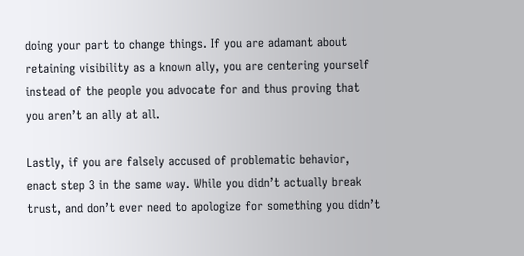doing your part to change things. If you are adamant about retaining visibility as a known ally, you are centering yourself instead of the people you advocate for and thus proving that you aren’t an ally at all.

Lastly, if you are falsely accused of problematic behavior, enact step 3 in the same way. While you didn’t actually break trust, and don’t ever need to apologize for something you didn’t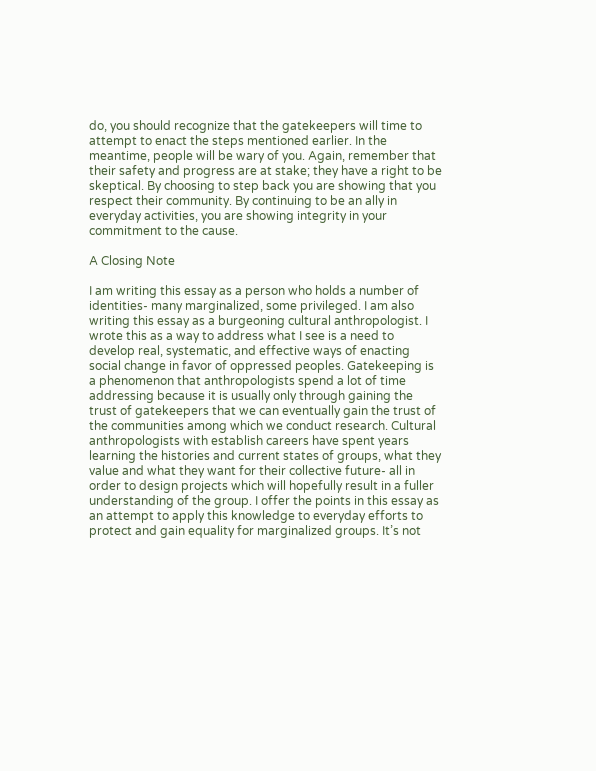do, you should recognize that the gatekeepers will time to attempt to enact the steps mentioned earlier. In the meantime, people will be wary of you. Again, remember that their safety and progress are at stake; they have a right to be skeptical. By choosing to step back you are showing that you respect their community. By continuing to be an ally in everyday activities, you are showing integrity in your commitment to the cause.

A Closing Note

I am writing this essay as a person who holds a number of identities- many marginalized, some privileged. I am also writing this essay as a burgeoning cultural anthropologist. I wrote this as a way to address what I see is a need to develop real, systematic, and effective ways of enacting social change in favor of oppressed peoples. Gatekeeping is a phenomenon that anthropologists spend a lot of time addressing because it is usually only through gaining the trust of gatekeepers that we can eventually gain the trust of the communities among which we conduct research. Cultural anthropologists with establish careers have spent years learning the histories and current states of groups, what they value and what they want for their collective future- all in order to design projects which will hopefully result in a fuller understanding of the group. I offer the points in this essay as an attempt to apply this knowledge to everyday efforts to protect and gain equality for marginalized groups. It’s not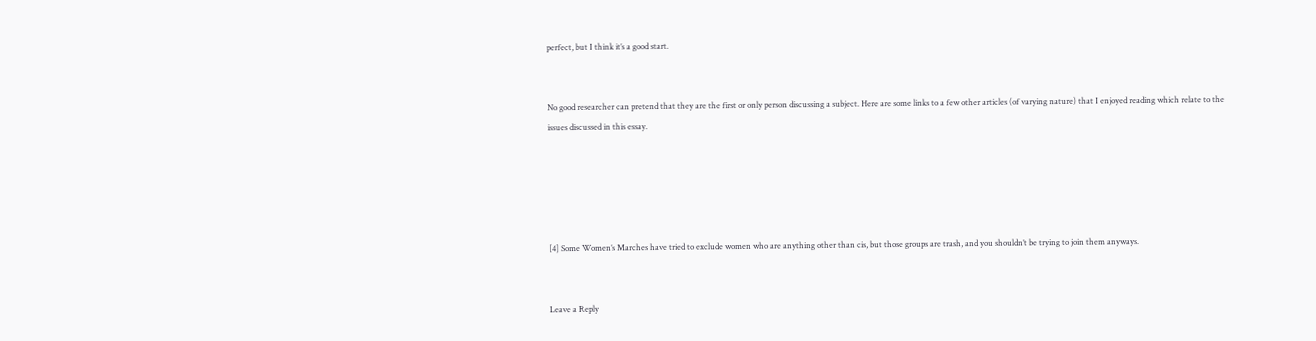perfect, but I think it’s a good start.


No good researcher can pretend that they are the first or only person discussing a subject. Here are some links to a few other articles (of varying nature) that I enjoyed reading which relate to the issues discussed in this essay.





[4] Some Women’s Marches have tried to exclude women who are anything other than cis, but those groups are trash, and you shouldn’t be trying to join them anyways.


Leave a Reply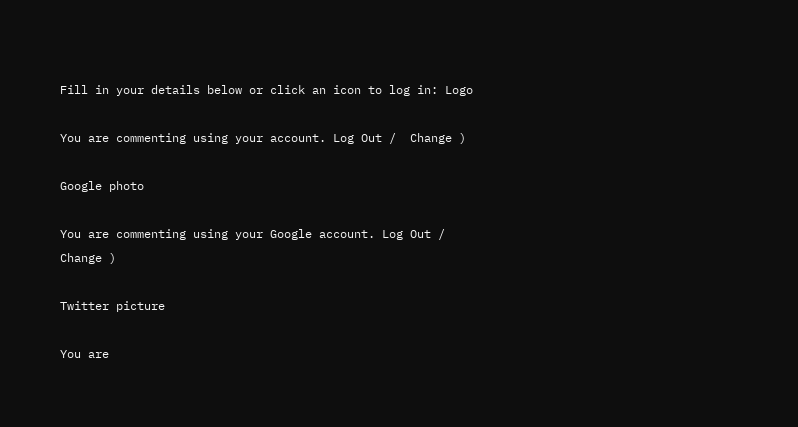Fill in your details below or click an icon to log in: Logo

You are commenting using your account. Log Out /  Change )

Google photo

You are commenting using your Google account. Log Out /  Change )

Twitter picture

You are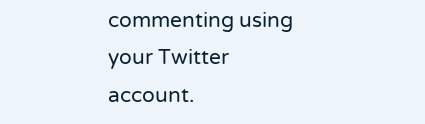commenting using your Twitter account.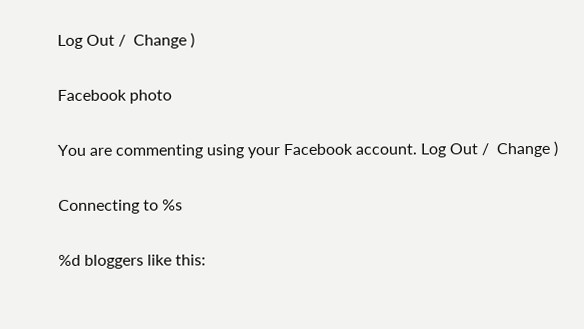Log Out /  Change )

Facebook photo

You are commenting using your Facebook account. Log Out /  Change )

Connecting to %s

%d bloggers like this: